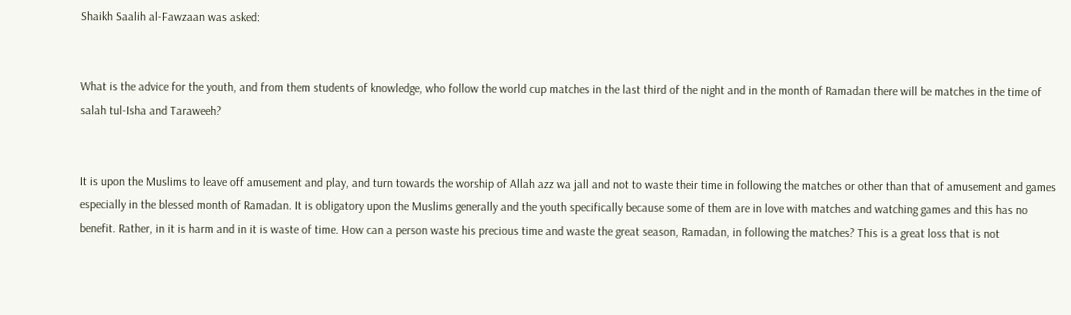Shaikh Saalih al-Fawzaan was asked:


What is the advice for the youth, and from them students of knowledge, who follow the world cup matches in the last third of the night and in the month of Ramadan there will be matches in the time of salah tul-Isha and Taraweeh?


It is upon the Muslims to leave off amusement and play, and turn towards the worship of Allah azz wa jall and not to waste their time in following the matches or other than that of amusement and games especially in the blessed month of Ramadan. It is obligatory upon the Muslims generally and the youth specifically because some of them are in love with matches and watching games and this has no benefit. Rather, in it is harm and in it is waste of time. How can a person waste his precious time and waste the great season, Ramadan, in following the matches? This is a great loss that is not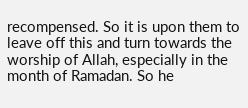recompensed. So it is upon them to leave off this and turn towards the worship of Allah, especially in the month of Ramadan. So he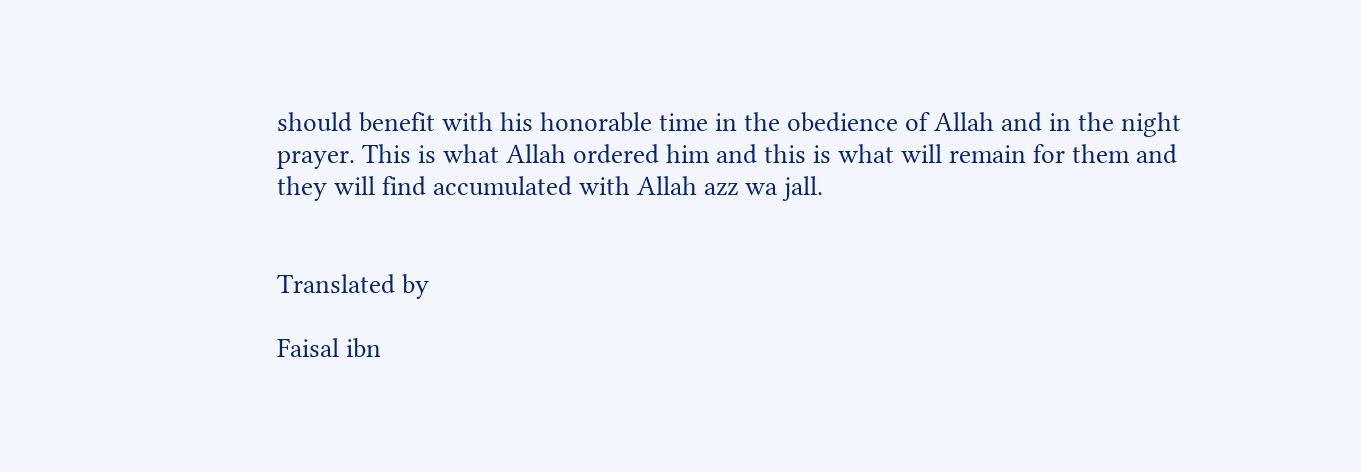should benefit with his honorable time in the obedience of Allah and in the night prayer. This is what Allah ordered him and this is what will remain for them and they will find accumulated with Allah azz wa jall.


Translated by

Faisal ibn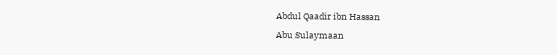Abdul Qaadir ibn Hassan
Abu Sulaymaan